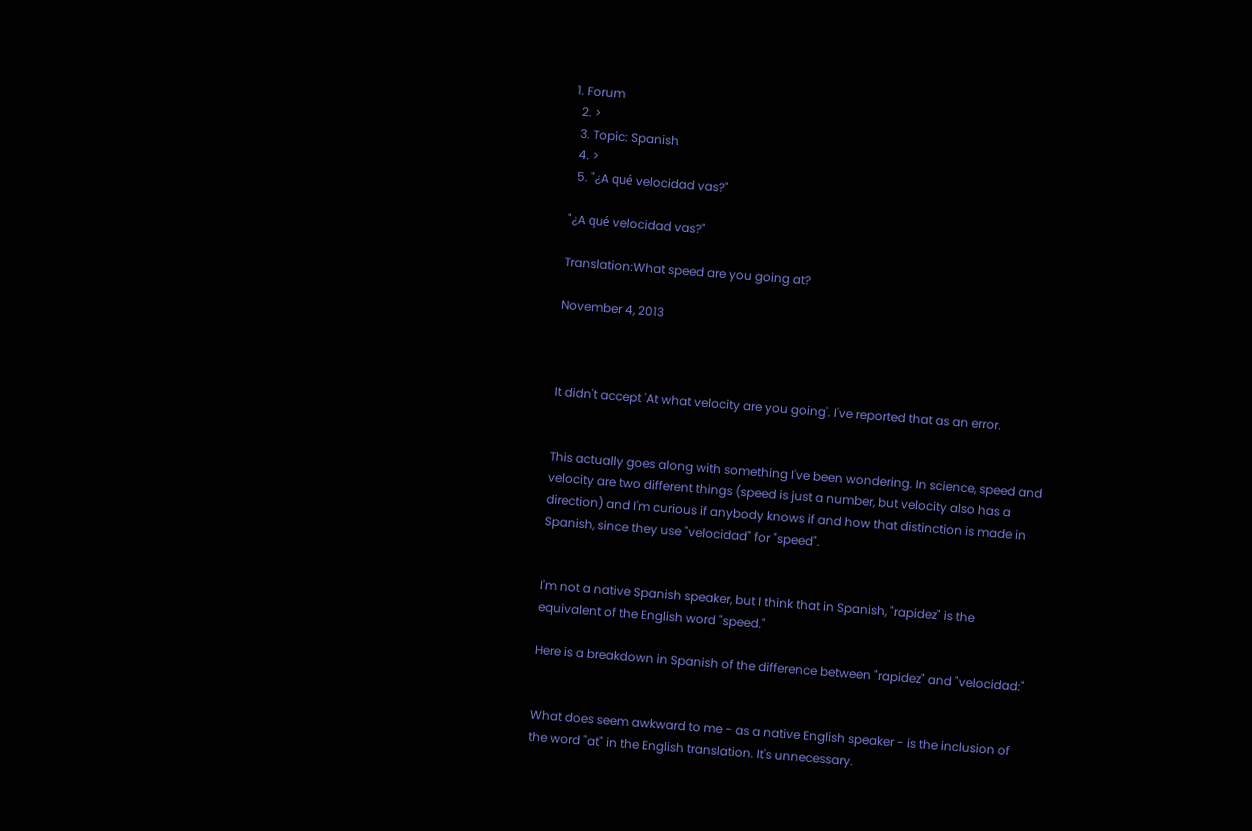1. Forum
  2. >
  3. Topic: Spanish
  4. >
  5. "¿A qué velocidad vas?"

"¿A qué velocidad vas?"

Translation:What speed are you going at?

November 4, 2013



It didn't accept 'At what velocity are you going'. I've reported that as an error.


This actually goes along with something I've been wondering. In science, speed and velocity are two different things (speed is just a number, but velocity also has a direction) and I'm curious if anybody knows if and how that distinction is made in Spanish, since they use "velocidad" for "speed".


I'm not a native Spanish speaker, but I think that in Spanish, "rapidez" is the equivalent of the English word "speed."

Here is a breakdown in Spanish of the difference between "rapidez" and "velocidad:"


What does seem awkward to me - as a native English speaker - is the inclusion of the word "at" in the English translation. It's unnecessary.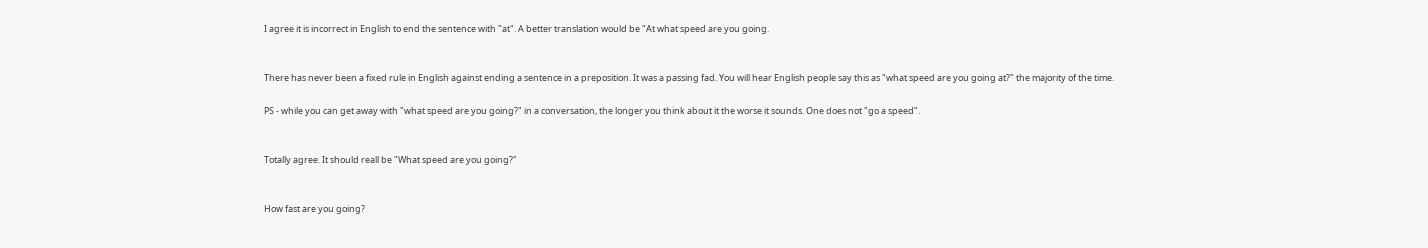I agree it is incorrect in English to end the sentence with "at". A better translation would be "At what speed are you going.


There has never been a fixed rule in English against ending a sentence in a preposition. It was a passing fad. You will hear English people say this as "what speed are you going at?" the majority of the time.

PS - while you can get away with "what speed are you going?" in a conversation, the longer you think about it the worse it sounds. One does not "go a speed".


Totally agree. It should reall be "What speed are you going?"


How fast are you going?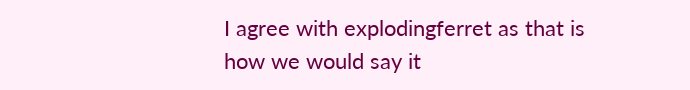I agree with explodingferret as that is how we would say it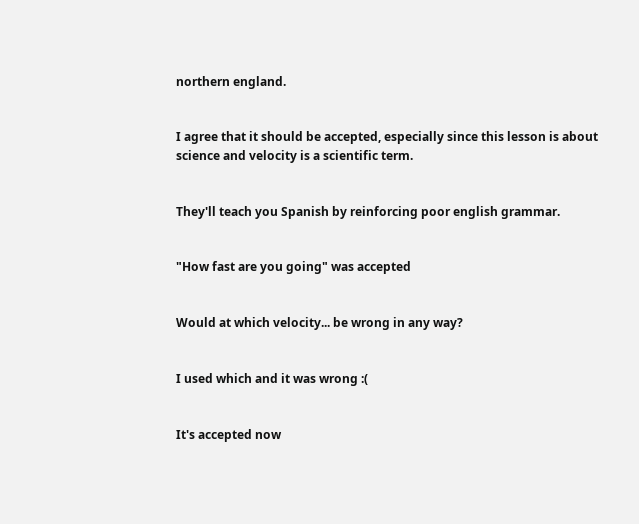northern england.


I agree that it should be accepted, especially since this lesson is about science and velocity is a scientific term.


They'll teach you Spanish by reinforcing poor english grammar.


"How fast are you going" was accepted


Would at which velocity... be wrong in any way?


I used which and it was wrong :(


It's accepted now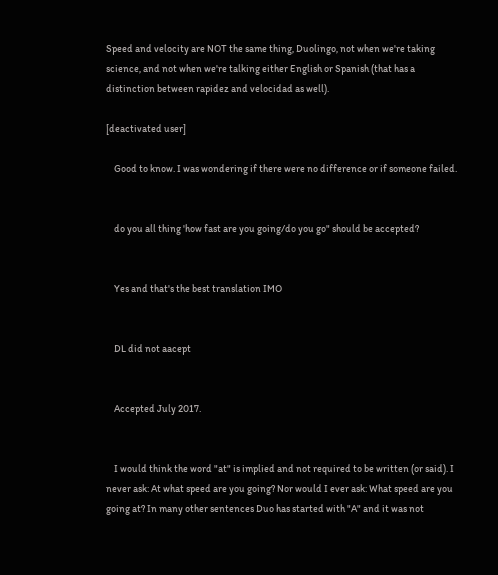Speed and velocity are NOT the same thing, Duolingo, not when we're taking science, and not when we're talking either English or Spanish (that has a distinction between rapidez and velocidad as well).

[deactivated user]

    Good to know. I was wondering if there were no difference or if someone failed.


    do you all thing 'how fast are you going/do you go" should be accepted?


    Yes and that's the best translation IMO


    DL did not aacept


    Accepted July 2017.


    I would think the word "at" is implied and not required to be written (or said). I never ask: At what speed are you going? Nor would I ever ask: What speed are you going at? In many other sentences Duo has started with "A" and it was not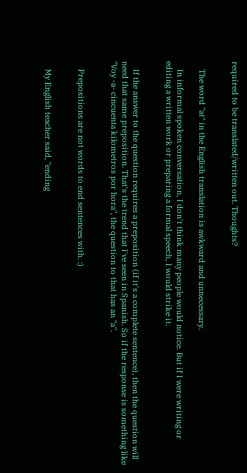required to be translated/written out. Thoughts?


    The word "at" in the English translation is awkward and unnecessary.

    In informal spoken conversation, I don't think many people would notice. But if I were writing or editing a written work or preparing a formal speech, I would strike it.


    If the answer to the question requires a preposition (if it's a complete sentence), then the question will need that same preposition. That's the trend that I've seen in Spanish. So if the response is something like "Voy -a- cincuenta kilometros por hora", the question to that has an "a".


    Prepositions are not words to end sentences with. :)


    My English teacher said, "ending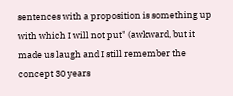sentences with a proposition is something up with which I will not put" (awkward, but it made us laugh and I still remember the concept 30 years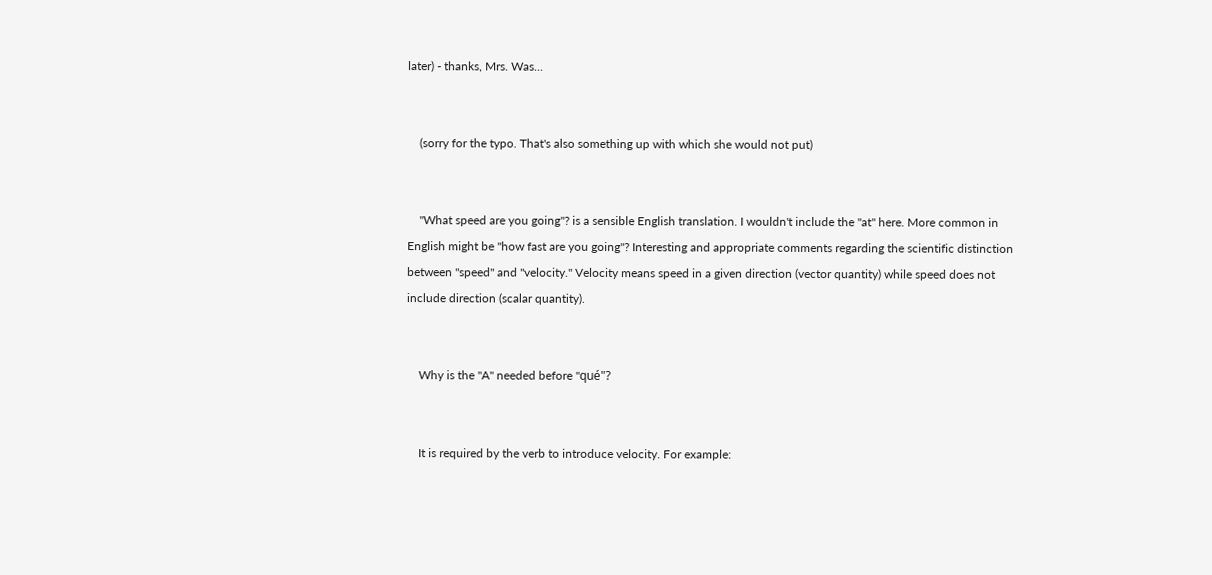later) - thanks, Mrs. Was...


    (sorry for the typo. That's also something up with which she would not put)


    "What speed are you going"? is a sensible English translation. I wouldn't include the "at" here. More common in English might be "how fast are you going"? Interesting and appropriate comments regarding the scientific distinction between "speed" and "velocity." Velocity means speed in a given direction (vector quantity) while speed does not include direction (scalar quantity).


    Why is the "A" needed before "qué"?


    It is required by the verb to introduce velocity. For example: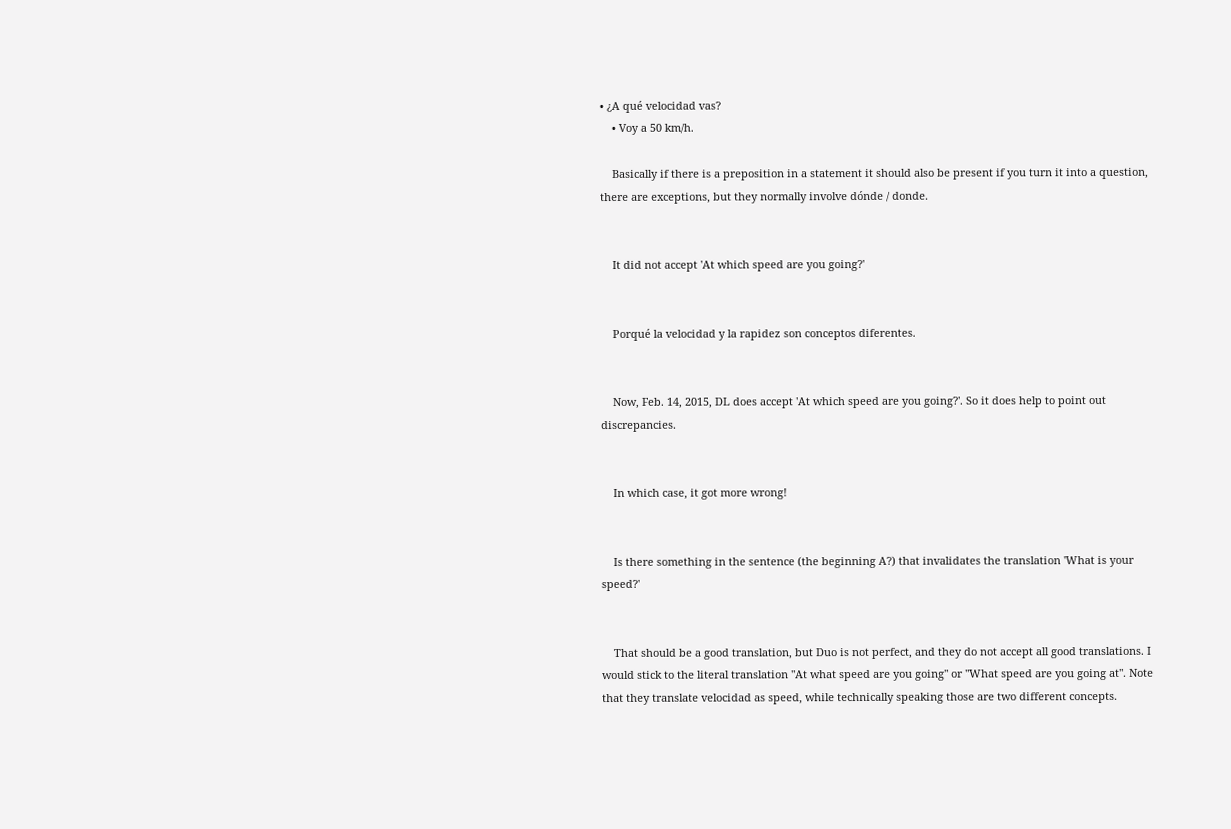• ¿A qué velocidad vas?
    • Voy a 50 km/h.

    Basically if there is a preposition in a statement it should also be present if you turn it into a question, there are exceptions, but they normally involve dónde / donde.


    It did not accept 'At which speed are you going?'


    Porqué la velocidad y la rapidez son conceptos diferentes.


    Now, Feb. 14, 2015, DL does accept 'At which speed are you going?'. So it does help to point out discrepancies.


    In which case, it got more wrong!


    Is there something in the sentence (the beginning A?) that invalidates the translation 'What is your speed?'


    That should be a good translation, but Duo is not perfect, and they do not accept all good translations. I would stick to the literal translation "At what speed are you going" or "What speed are you going at". Note that they translate velocidad as speed, while technically speaking those are two different concepts.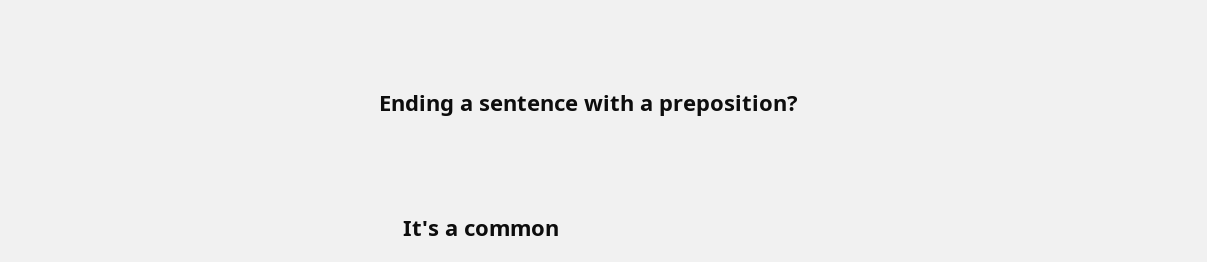Ending a sentence with a preposition?


    It's a common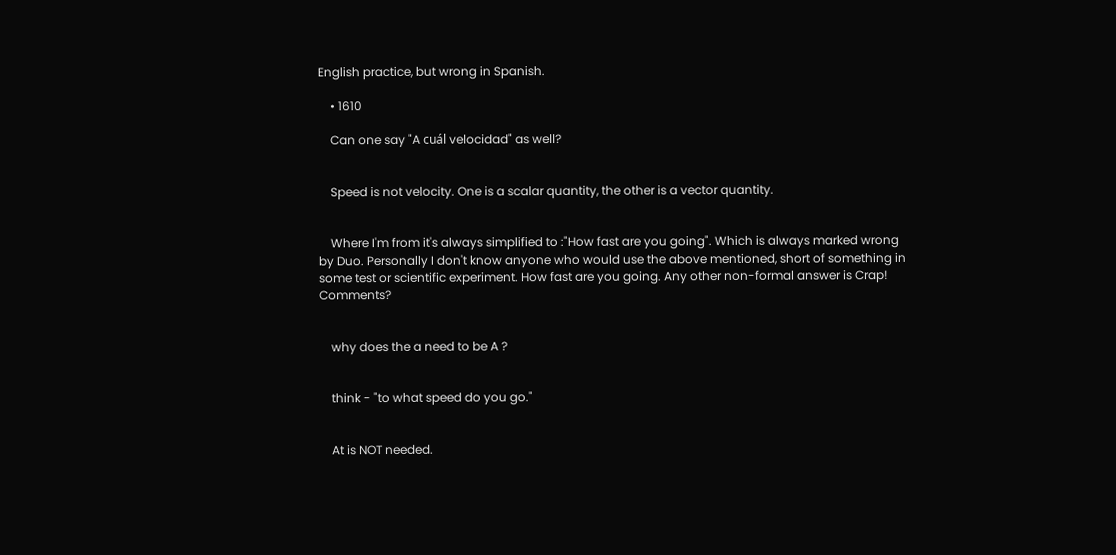English practice, but wrong in Spanish.

    • 1610

    Can one say "A cuál velocidad" as well?


    Speed is not velocity. One is a scalar quantity, the other is a vector quantity.


    Where I'm from it's always simplified to :"How fast are you going". Which is always marked wrong by Duo. Personally I don't know anyone who would use the above mentioned, short of something in some test or scientific experiment. How fast are you going. Any other non-formal answer is Crap! Comments?


    why does the a need to be A ?


    think - "to what speed do you go."


    At is NOT needed.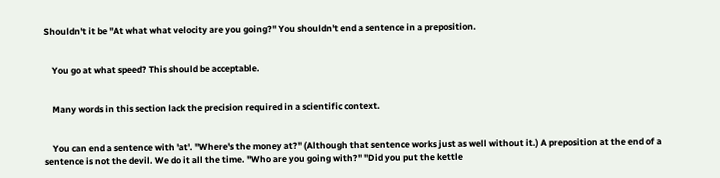Shouldn't it be "At what what velocity are you going?" You shouldn't end a sentence in a preposition.


    You go at what speed? This should be acceptable.


    Many words in this section lack the precision required in a scientific context.


    You can end a sentence with 'at'. "Where's the money at?" (Although that sentence works just as well without it.) A preposition at the end of a sentence is not the devil. We do it all the time. "Who are you going with?" "Did you put the kettle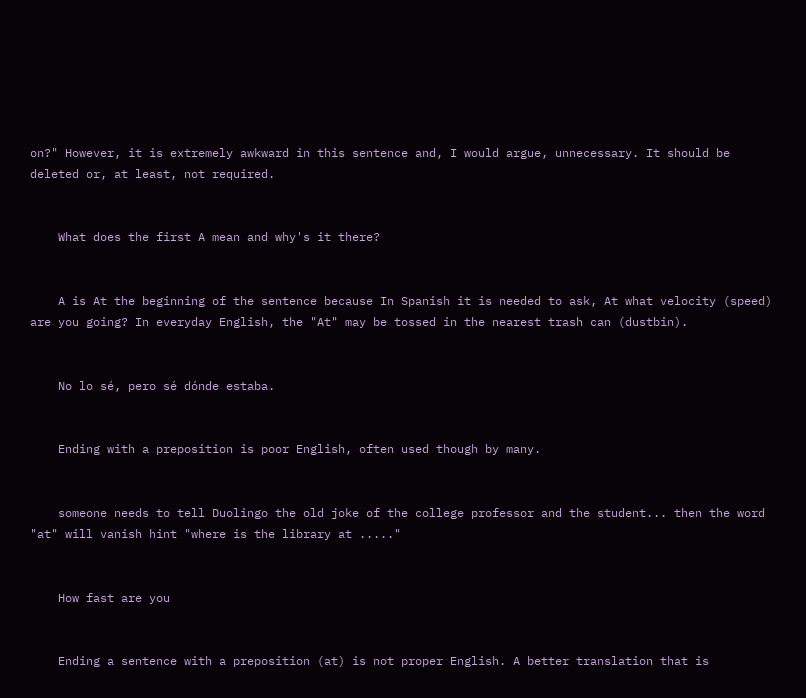on?" However, it is extremely awkward in this sentence and, I would argue, unnecessary. It should be deleted or, at least, not required.


    What does the first A mean and why's it there?


    A is At the beginning of the sentence because In Spanish it is needed to ask, At what velocity (speed) are you going? In everyday English, the "At" may be tossed in the nearest trash can (dustbin).


    No lo sé, pero sé dónde estaba.


    Ending with a preposition is poor English, often used though by many.


    someone needs to tell Duolingo the old joke of the college professor and the student... then the word "at" will vanish hint "where is the library at ....."


    How fast are you


    Ending a sentence with a preposition (at) is not proper English. A better translation that is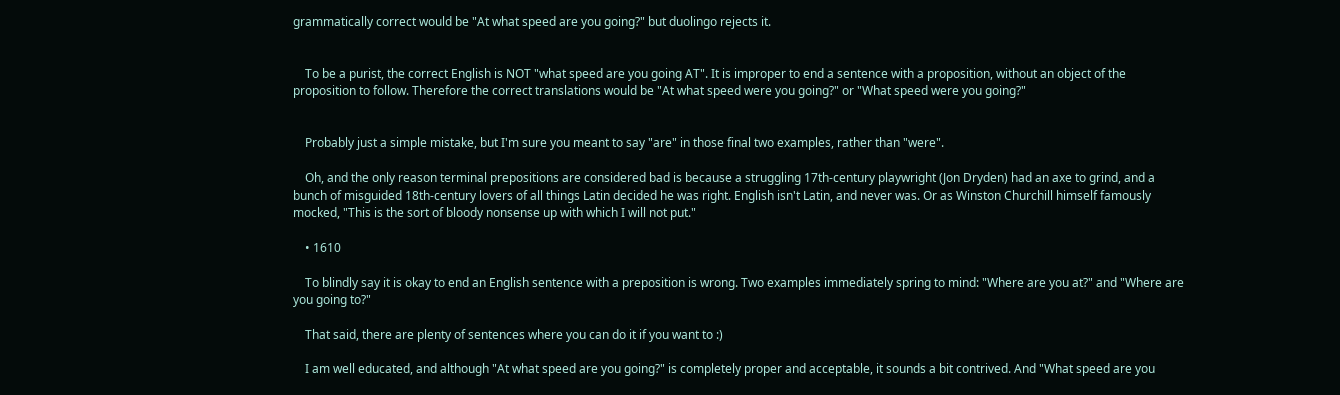grammatically correct would be "At what speed are you going?" but duolingo rejects it.


    To be a purist, the correct English is NOT "what speed are you going AT". It is improper to end a sentence with a proposition, without an object of the proposition to follow. Therefore the correct translations would be "At what speed were you going?" or "What speed were you going?"


    Probably just a simple mistake, but I'm sure you meant to say "are" in those final two examples, rather than "were".

    Oh, and the only reason terminal prepositions are considered bad is because a struggling 17th-century playwright (Jon Dryden) had an axe to grind, and a bunch of misguided 18th-century lovers of all things Latin decided he was right. English isn't Latin, and never was. Or as Winston Churchill himself famously mocked, "This is the sort of bloody nonsense up with which I will not put."

    • 1610

    To blindly say it is okay to end an English sentence with a preposition is wrong. Two examples immediately spring to mind: "Where are you at?" and "Where are you going to?"

    That said, there are plenty of sentences where you can do it if you want to :)

    I am well educated, and although "At what speed are you going?" is completely proper and acceptable, it sounds a bit contrived. And "What speed are you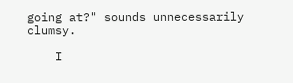going at?" sounds unnecessarily clumsy.

    I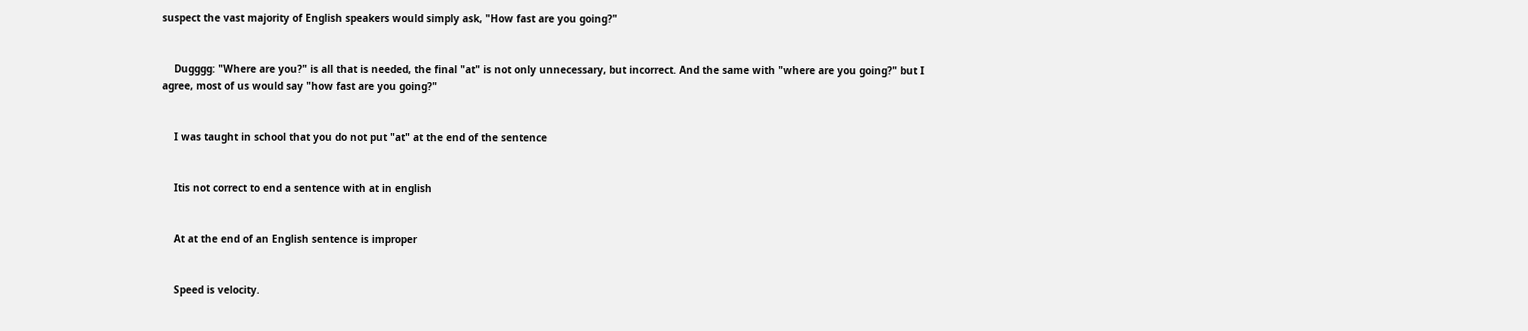suspect the vast majority of English speakers would simply ask, "How fast are you going?"


    Dugggg: "Where are you?" is all that is needed, the final "at" is not only unnecessary, but incorrect. And the same with "where are you going?" but I agree, most of us would say "how fast are you going?"


    I was taught in school that you do not put "at" at the end of the sentence


    Itis not correct to end a sentence with at in english


    At at the end of an English sentence is improper


    Speed is velocity.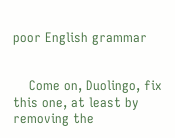poor English grammar


    Come on, Duolingo, fix this one, at least by removing the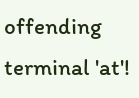offending terminal 'at'!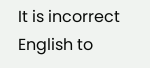It is incorrect English to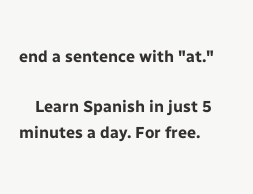end a sentence with "at."

    Learn Spanish in just 5 minutes a day. For free.